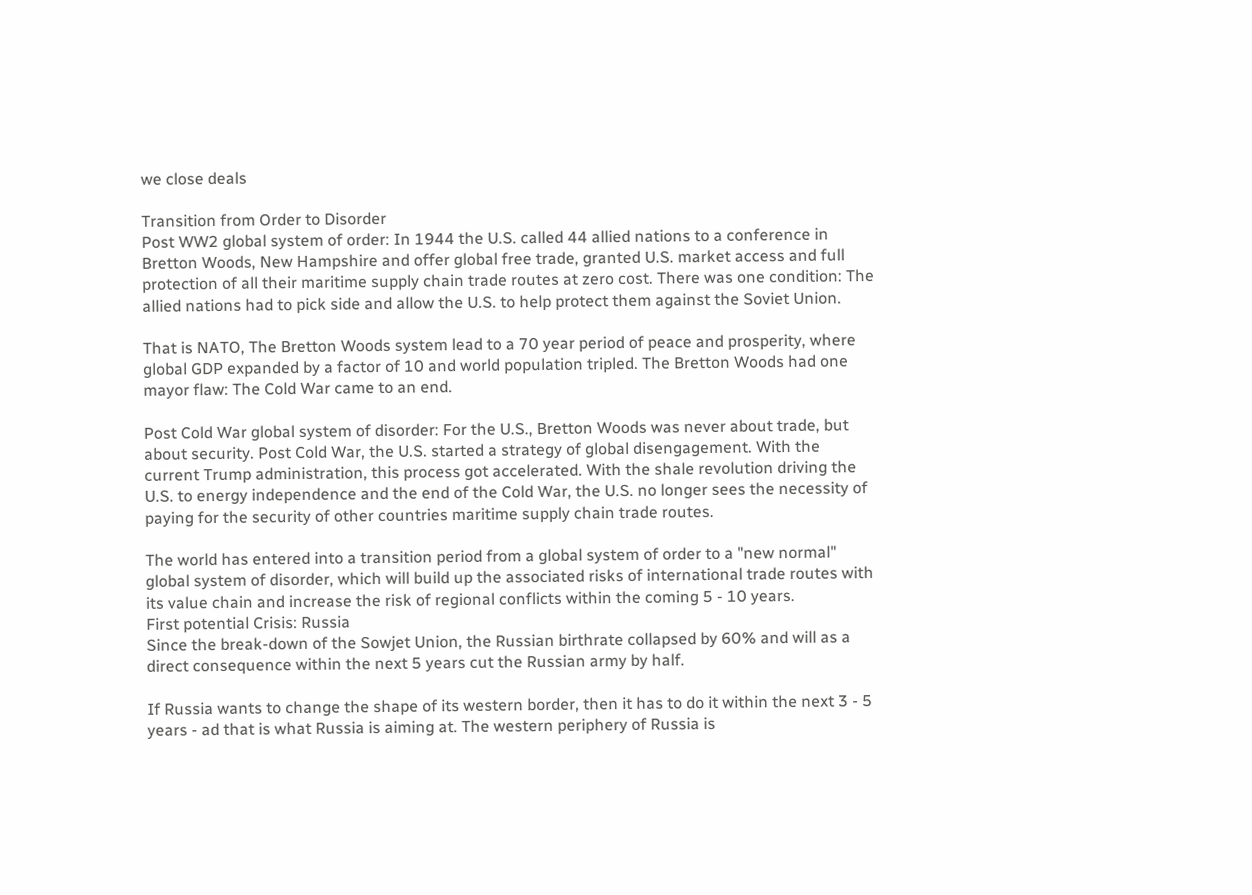we close deals

Transition from Order to Disorder
Post WW2 global system of order: In 1944 the U.S. called 44 allied nations to a conference in Bretton Woods, New Hampshire and offer global free trade, granted U.S. market access and full protection of all their maritime supply chain trade routes at zero cost. There was one condition: The allied nations had to pick side and allow the U.S. to help protect them against the Soviet Union.

That is NATO, The Bretton Woods system lead to a 70 year period of peace and prosperity, where global GDP expanded by a factor of 10 and world population tripled. The Bretton Woods had one mayor flaw: The Cold War came to an end.

Post Cold War global system of disorder: For the U.S., Bretton Woods was never about trade, but about security. Post Cold War, the U.S. started a strategy of global disengagement. With the current Trump administration, this process got accelerated. With the shale revolution driving the U.S. to energy independence and the end of the Cold War, the U.S. no longer sees the necessity of paying for the security of other countries maritime supply chain trade routes.

The world has entered into a transition period from a global system of order to a "new normal" global system of disorder, which will build up the associated risks of international trade routes with its value chain and increase the risk of regional conflicts within the coming 5 - 10 years.
First potential Crisis: Russia
Since the break-down of the Sowjet Union, the Russian birthrate collapsed by 60% and will as a direct consequence within the next 5 years cut the Russian army by half.

If Russia wants to change the shape of its western border, then it has to do it within the next 3 - 5 years - ad that is what Russia is aiming at. The western periphery of Russia is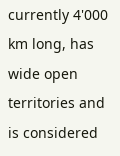currently 4'000 km long, has wide open territories and is considered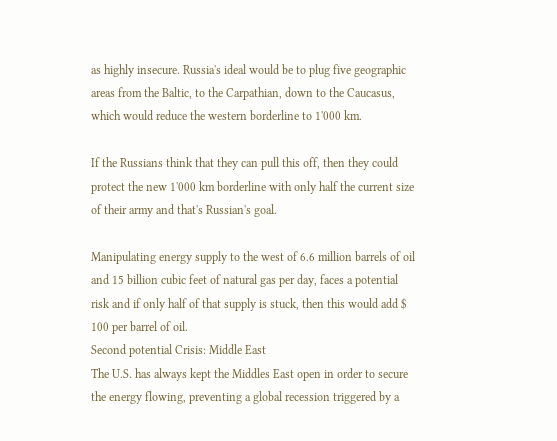as highly insecure. Russia's ideal would be to plug five geographic areas from the Baltic, to the Carpathian, down to the Caucasus, which would reduce the western borderline to 1'000 km.

If the Russians think that they can pull this off, then they could protect the new 1'000 km borderline with only half the current size of their army and that's Russian's goal.

Manipulating energy supply to the west of 6.6 million barrels of oil and 15 billion cubic feet of natural gas per day, faces a potential risk and if only half of that supply is stuck, then this would add $ 100 per barrel of oil.
Second potential Crisis: Middle East
The U.S. has always kept the Middles East open in order to secure the energy flowing, preventing a global recession triggered by a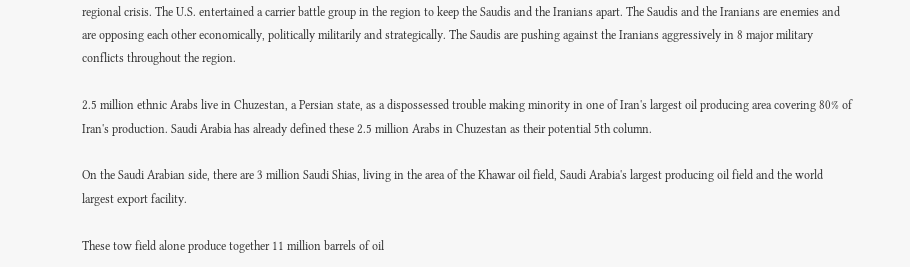regional crisis. The U.S. entertained a carrier battle group in the region to keep the Saudis and the Iranians apart. The Saudis and the Iranians are enemies and are opposing each other economically, politically militarily and strategically. The Saudis are pushing against the Iranians aggressively in 8 major military conflicts throughout the region.

2.5 million ethnic Arabs live in Chuzestan, a Persian state, as a dispossessed trouble making minority in one of Iran's largest oil producing area covering 80% of Iran's production. Saudi Arabia has already defined these 2.5 million Arabs in Chuzestan as their potential 5th column.

On the Saudi Arabian side, there are 3 million Saudi Shias, living in the area of the Khawar oil field, Saudi Arabia's largest producing oil field and the world largest export facility.

These tow field alone produce together 11 million barrels of oil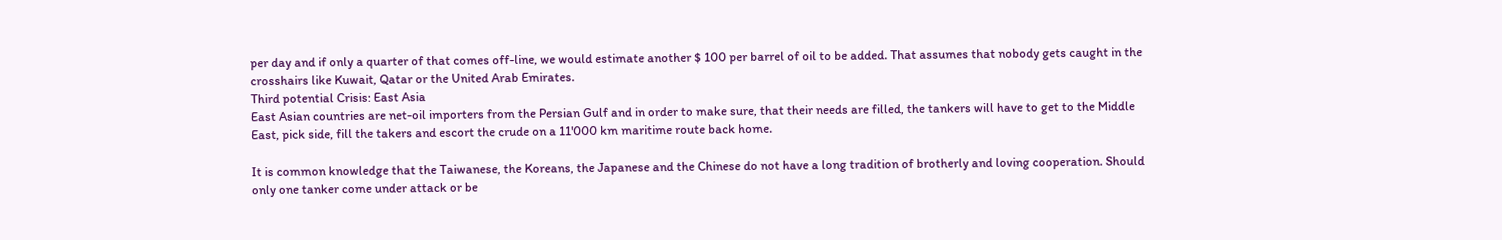per day and if only a quarter of that comes off-line, we would estimate another $ 100 per barrel of oil to be added. That assumes that nobody gets caught in the crosshairs like Kuwait, Qatar or the United Arab Emirates.
Third potential Crisis: East Asia
East Asian countries are net-oil importers from the Persian Gulf and in order to make sure, that their needs are filled, the tankers will have to get to the Middle East, pick side, fill the takers and escort the crude on a 11'000 km maritime route back home.

It is common knowledge that the Taiwanese, the Koreans, the Japanese and the Chinese do not have a long tradition of brotherly and loving cooperation. Should only one tanker come under attack or be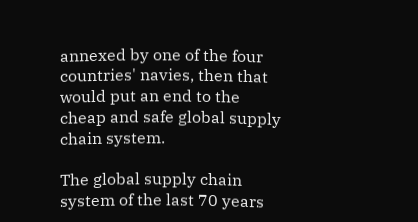annexed by one of the four countries' navies, then that would put an end to the cheap and safe global supply chain system.

The global supply chain system of the last 70 years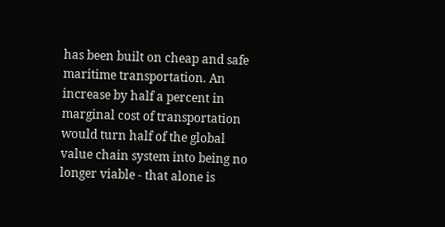has been built on cheap and safe maritime transportation. An increase by half a percent in marginal cost of transportation would turn half of the global value chain system into being no longer viable - that alone is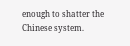enough to shatter the Chinese system.